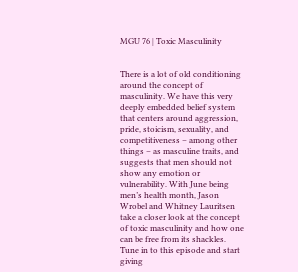MGU 76 | Toxic Masculinity


There is a lot of old conditioning around the concept of masculinity. We have this very deeply embedded belief system that centers around aggression, pride, stoicism, sexuality, and competitiveness – among other things – as masculine traits, and suggests that men should not show any emotion or vulnerability. With June being men’s health month, Jason Wrobel and Whitney Lauritsen take a closer look at the concept of toxic masculinity and how one can be free from its shackles. Tune in to this episode and start giving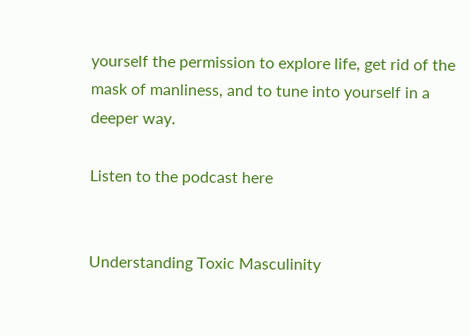yourself the permission to explore life, get rid of the mask of manliness, and to tune into yourself in a deeper way.

Listen to the podcast here


Understanding Toxic Masculinity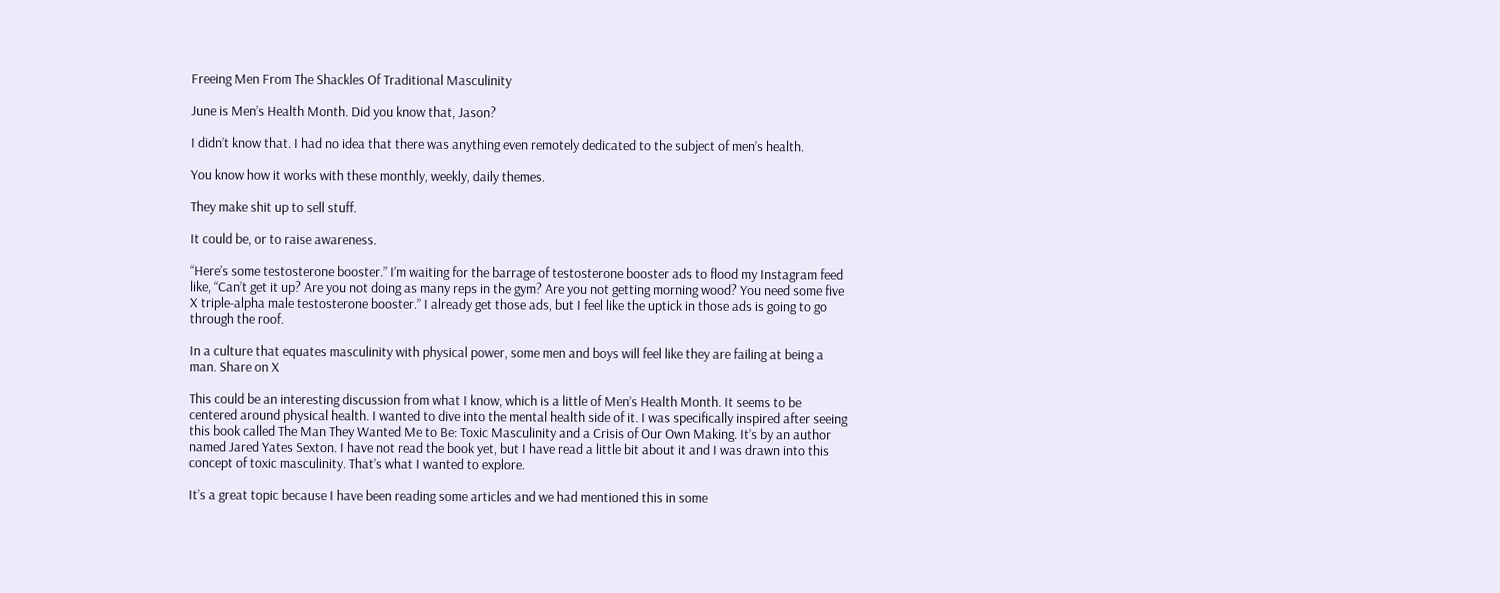Freeing Men From The Shackles Of Traditional Masculinity

June is Men’s Health Month. Did you know that, Jason?

I didn’t know that. I had no idea that there was anything even remotely dedicated to the subject of men’s health.

You know how it works with these monthly, weekly, daily themes.

They make shit up to sell stuff.

It could be, or to raise awareness.

“Here’s some testosterone booster.” I’m waiting for the barrage of testosterone booster ads to flood my Instagram feed like, “Can’t get it up? Are you not doing as many reps in the gym? Are you not getting morning wood? You need some five X triple-alpha male testosterone booster.” I already get those ads, but I feel like the uptick in those ads is going to go through the roof.

In a culture that equates masculinity with physical power, some men and boys will feel like they are failing at being a man. Share on X

This could be an interesting discussion from what I know, which is a little of Men’s Health Month. It seems to be centered around physical health. I wanted to dive into the mental health side of it. I was specifically inspired after seeing this book called The Man They Wanted Me to Be: Toxic Masculinity and a Crisis of Our Own Making. It’s by an author named Jared Yates Sexton. I have not read the book yet, but I have read a little bit about it and I was drawn into this concept of toxic masculinity. That’s what I wanted to explore.

It’s a great topic because I have been reading some articles and we had mentioned this in some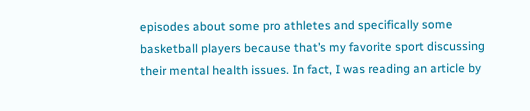episodes about some pro athletes and specifically some basketball players because that’s my favorite sport discussing their mental health issues. In fact, I was reading an article by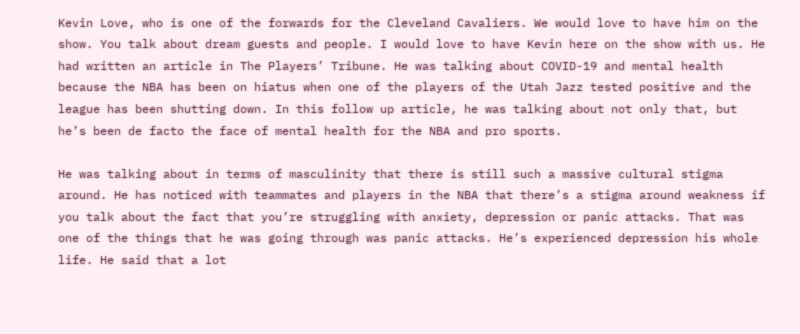Kevin Love, who is one of the forwards for the Cleveland Cavaliers. We would love to have him on the show. You talk about dream guests and people. I would love to have Kevin here on the show with us. He had written an article in The Players’ Tribune. He was talking about COVID-19 and mental health because the NBA has been on hiatus when one of the players of the Utah Jazz tested positive and the league has been shutting down. In this follow up article, he was talking about not only that, but he’s been de facto the face of mental health for the NBA and pro sports.

He was talking about in terms of masculinity that there is still such a massive cultural stigma around. He has noticed with teammates and players in the NBA that there’s a stigma around weakness if you talk about the fact that you’re struggling with anxiety, depression or panic attacks. That was one of the things that he was going through was panic attacks. He’s experienced depression his whole life. He said that a lot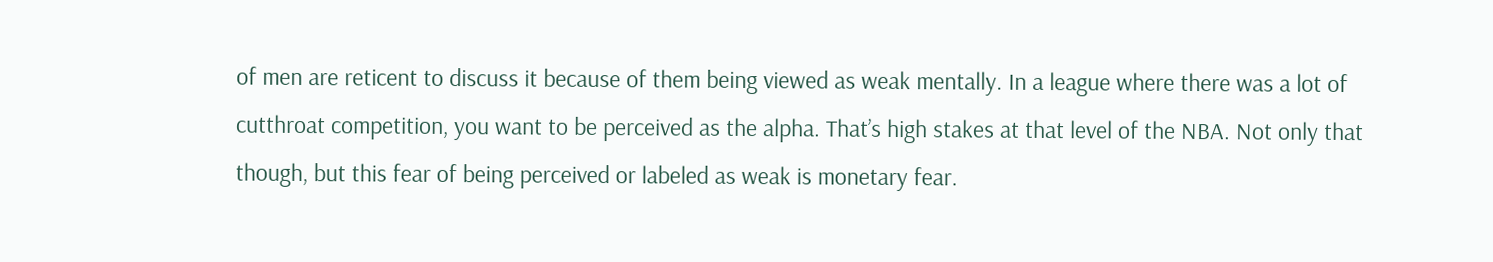of men are reticent to discuss it because of them being viewed as weak mentally. In a league where there was a lot of cutthroat competition, you want to be perceived as the alpha. That’s high stakes at that level of the NBA. Not only that though, but this fear of being perceived or labeled as weak is monetary fear.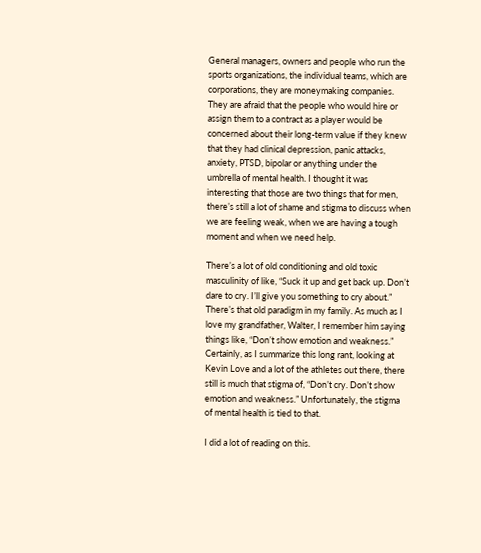General managers, owners and people who run the sports organizations, the individual teams, which are corporations, they are moneymaking companies. They are afraid that the people who would hire or assign them to a contract as a player would be concerned about their long-term value if they knew that they had clinical depression, panic attacks, anxiety, PTSD, bipolar or anything under the umbrella of mental health. I thought it was interesting that those are two things that for men, there’s still a lot of shame and stigma to discuss when we are feeling weak, when we are having a tough moment and when we need help.

There’s a lot of old conditioning and old toxic masculinity of like, “Suck it up and get back up. Don’t dare to cry. I’ll give you something to cry about.” There’s that old paradigm in my family. As much as I love my grandfather, Walter, I remember him saying things like, “Don’t show emotion and weakness.” Certainly, as I summarize this long rant, looking at Kevin Love and a lot of the athletes out there, there still is much that stigma of, “Don’t cry. Don’t show emotion and weakness.” Unfortunately, the stigma of mental health is tied to that.

I did a lot of reading on this.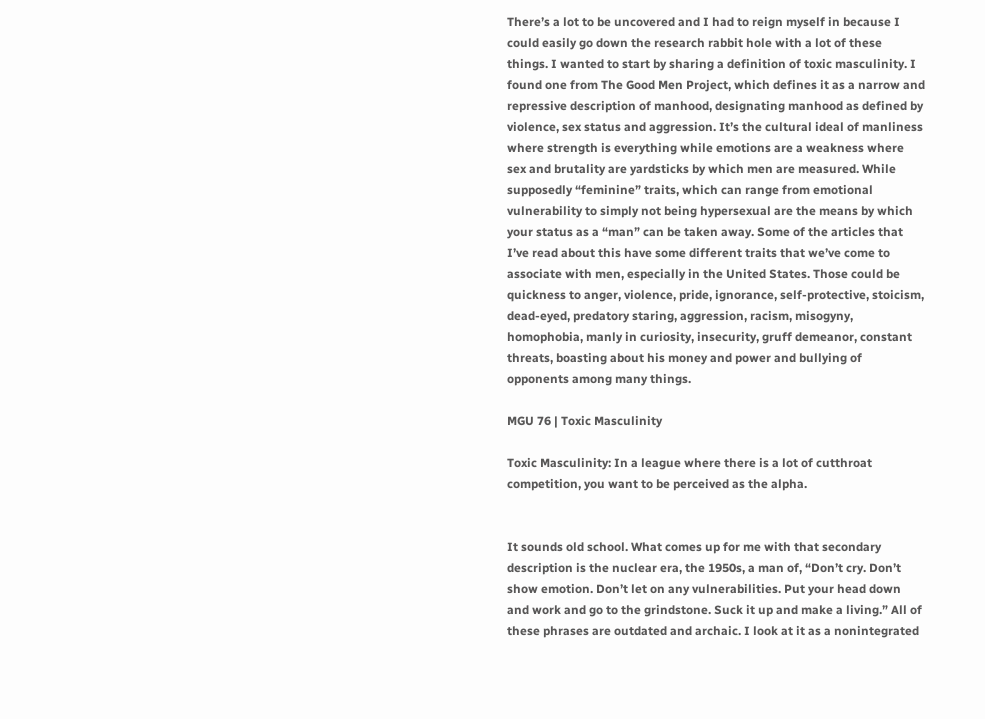There’s a lot to be uncovered and I had to reign myself in because I could easily go down the research rabbit hole with a lot of these things. I wanted to start by sharing a definition of toxic masculinity. I found one from The Good Men Project, which defines it as a narrow and repressive description of manhood, designating manhood as defined by violence, sex status and aggression. It’s the cultural ideal of manliness where strength is everything while emotions are a weakness where sex and brutality are yardsticks by which men are measured. While supposedly “feminine” traits, which can range from emotional vulnerability to simply not being hypersexual are the means by which your status as a “man” can be taken away. Some of the articles that I’ve read about this have some different traits that we’ve come to associate with men, especially in the United States. Those could be quickness to anger, violence, pride, ignorance, self-protective, stoicism, dead-eyed, predatory staring, aggression, racism, misogyny, homophobia, manly in curiosity, insecurity, gruff demeanor, constant threats, boasting about his money and power and bullying of opponents among many things.

MGU 76 | Toxic Masculinity

Toxic Masculinity: In a league where there is a lot of cutthroat competition, you want to be perceived as the alpha.


It sounds old school. What comes up for me with that secondary description is the nuclear era, the 1950s, a man of, “Don’t cry. Don’t show emotion. Don’t let on any vulnerabilities. Put your head down and work and go to the grindstone. Suck it up and make a living.” All of these phrases are outdated and archaic. I look at it as a nonintegrated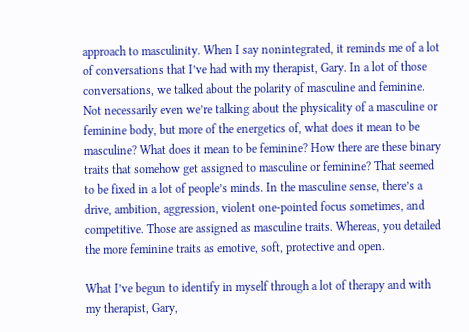approach to masculinity. When I say nonintegrated, it reminds me of a lot of conversations that I’ve had with my therapist, Gary. In a lot of those conversations, we talked about the polarity of masculine and feminine. Not necessarily even we’re talking about the physicality of a masculine or feminine body, but more of the energetics of, what does it mean to be masculine? What does it mean to be feminine? How there are these binary traits that somehow get assigned to masculine or feminine? That seemed to be fixed in a lot of people’s minds. In the masculine sense, there’s a drive, ambition, aggression, violent one-pointed focus sometimes, and competitive. Those are assigned as masculine traits. Whereas, you detailed the more feminine traits as emotive, soft, protective and open.

What I’ve begun to identify in myself through a lot of therapy and with my therapist, Gary,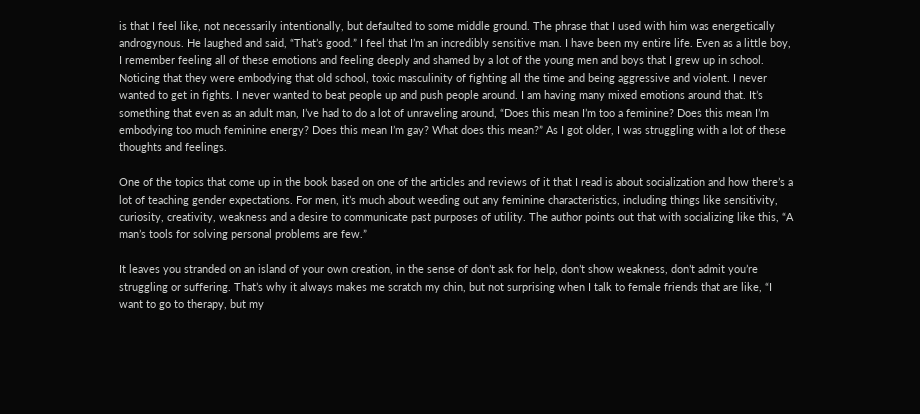is that I feel like, not necessarily intentionally, but defaulted to some middle ground. The phrase that I used with him was energetically androgynous. He laughed and said, “That’s good.” I feel that I’m an incredibly sensitive man. I have been my entire life. Even as a little boy, I remember feeling all of these emotions and feeling deeply and shamed by a lot of the young men and boys that I grew up in school. Noticing that they were embodying that old school, toxic masculinity of fighting all the time and being aggressive and violent. I never wanted to get in fights. I never wanted to beat people up and push people around. I am having many mixed emotions around that. It’s something that even as an adult man, I’ve had to do a lot of unraveling around, “Does this mean I’m too a feminine? Does this mean I’m embodying too much feminine energy? Does this mean I’m gay? What does this mean?” As I got older, I was struggling with a lot of these thoughts and feelings.

One of the topics that come up in the book based on one of the articles and reviews of it that I read is about socialization and how there’s a lot of teaching gender expectations. For men, it’s much about weeding out any feminine characteristics, including things like sensitivity, curiosity, creativity, weakness and a desire to communicate past purposes of utility. The author points out that with socializing like this, “A man’s tools for solving personal problems are few.”

It leaves you stranded on an island of your own creation, in the sense of don’t ask for help, don’t show weakness, don’t admit you’re struggling or suffering. That’s why it always makes me scratch my chin, but not surprising when I talk to female friends that are like, “I want to go to therapy, but my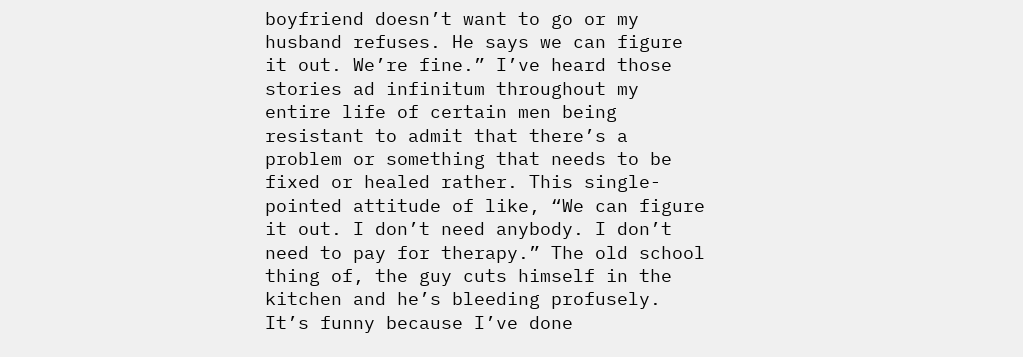boyfriend doesn’t want to go or my husband refuses. He says we can figure it out. We’re fine.” I’ve heard those stories ad infinitum throughout my entire life of certain men being resistant to admit that there’s a problem or something that needs to be fixed or healed rather. This single-pointed attitude of like, “We can figure it out. I don’t need anybody. I don’t need to pay for therapy.” The old school thing of, the guy cuts himself in the kitchen and he’s bleeding profusely. It’s funny because I’ve done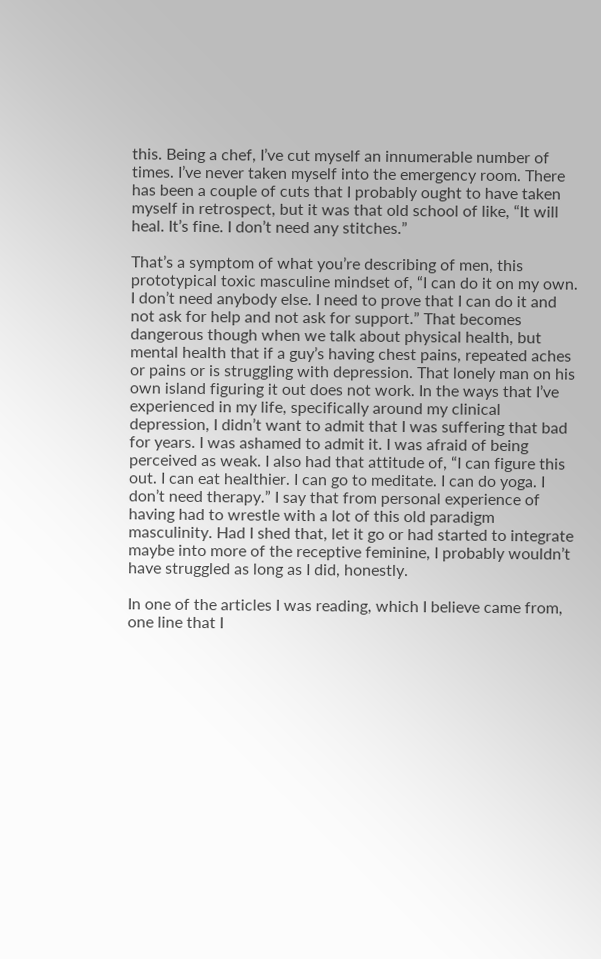this. Being a chef, I’ve cut myself an innumerable number of times. I’ve never taken myself into the emergency room. There has been a couple of cuts that I probably ought to have taken myself in retrospect, but it was that old school of like, “It will heal. It’s fine. I don’t need any stitches.”

That’s a symptom of what you’re describing of men, this prototypical toxic masculine mindset of, “I can do it on my own. I don’t need anybody else. I need to prove that I can do it and not ask for help and not ask for support.” That becomes dangerous though when we talk about physical health, but mental health that if a guy’s having chest pains, repeated aches or pains or is struggling with depression. That lonely man on his own island figuring it out does not work. In the ways that I’ve experienced in my life, specifically around my clinical depression, I didn’t want to admit that I was suffering that bad for years. I was ashamed to admit it. I was afraid of being perceived as weak. I also had that attitude of, “I can figure this out. I can eat healthier. I can go to meditate. I can do yoga. I don’t need therapy.” I say that from personal experience of having had to wrestle with a lot of this old paradigm masculinity. Had I shed that, let it go or had started to integrate maybe into more of the receptive feminine, I probably wouldn’t have struggled as long as I did, honestly.

In one of the articles I was reading, which I believe came from, one line that I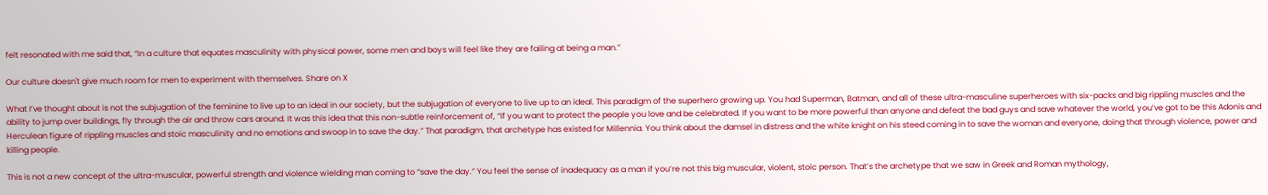felt resonated with me said that, “In a culture that equates masculinity with physical power, some men and boys will feel like they are failing at being a man.”

Our culture doesn't give much room for men to experiment with themselves. Share on X

What I’ve thought about is not the subjugation of the feminine to live up to an ideal in our society, but the subjugation of everyone to live up to an ideal. This paradigm of the superhero growing up. You had Superman, Batman, and all of these ultra-masculine superheroes with six-packs and big rippling muscles and the ability to jump over buildings, fly through the air and throw cars around. It was this idea that this non-subtle reinforcement of, “If you want to protect the people you love and be celebrated. If you want to be more powerful than anyone and defeat the bad guys and save whatever the world, you’ve got to be this Adonis and Herculean figure of rippling muscles and stoic masculinity and no emotions and swoop in to save the day.” That paradigm, that archetype has existed for Millennia. You think about the damsel in distress and the white knight on his steed coming in to save the woman and everyone, doing that through violence, power and killing people.

This is not a new concept of the ultra-muscular, powerful strength and violence wielding man coming to “save the day.” You feel the sense of inadequacy as a man if you’re not this big muscular, violent, stoic person. That’s the archetype that we saw in Greek and Roman mythology,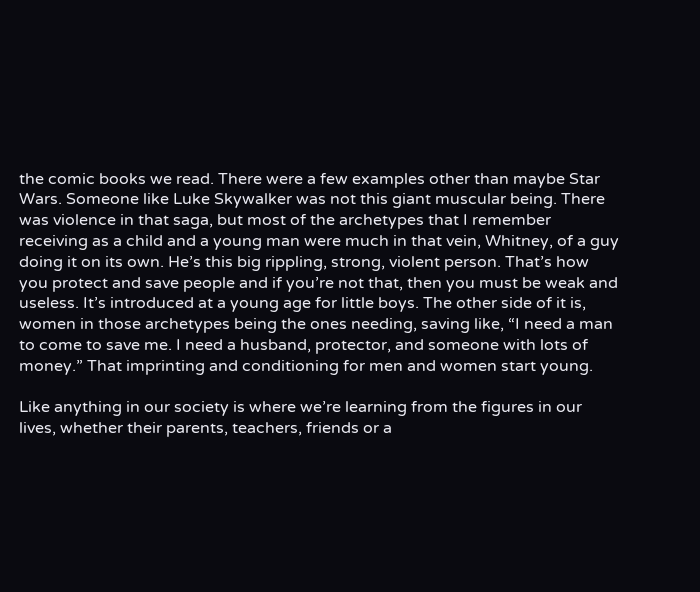the comic books we read. There were a few examples other than maybe Star Wars. Someone like Luke Skywalker was not this giant muscular being. There was violence in that saga, but most of the archetypes that I remember receiving as a child and a young man were much in that vein, Whitney, of a guy doing it on its own. He’s this big rippling, strong, violent person. That’s how you protect and save people and if you’re not that, then you must be weak and useless. It’s introduced at a young age for little boys. The other side of it is, women in those archetypes being the ones needing, saving like, “I need a man to come to save me. I need a husband, protector, and someone with lots of money.” That imprinting and conditioning for men and women start young.

Like anything in our society is where we’re learning from the figures in our lives, whether their parents, teachers, friends or a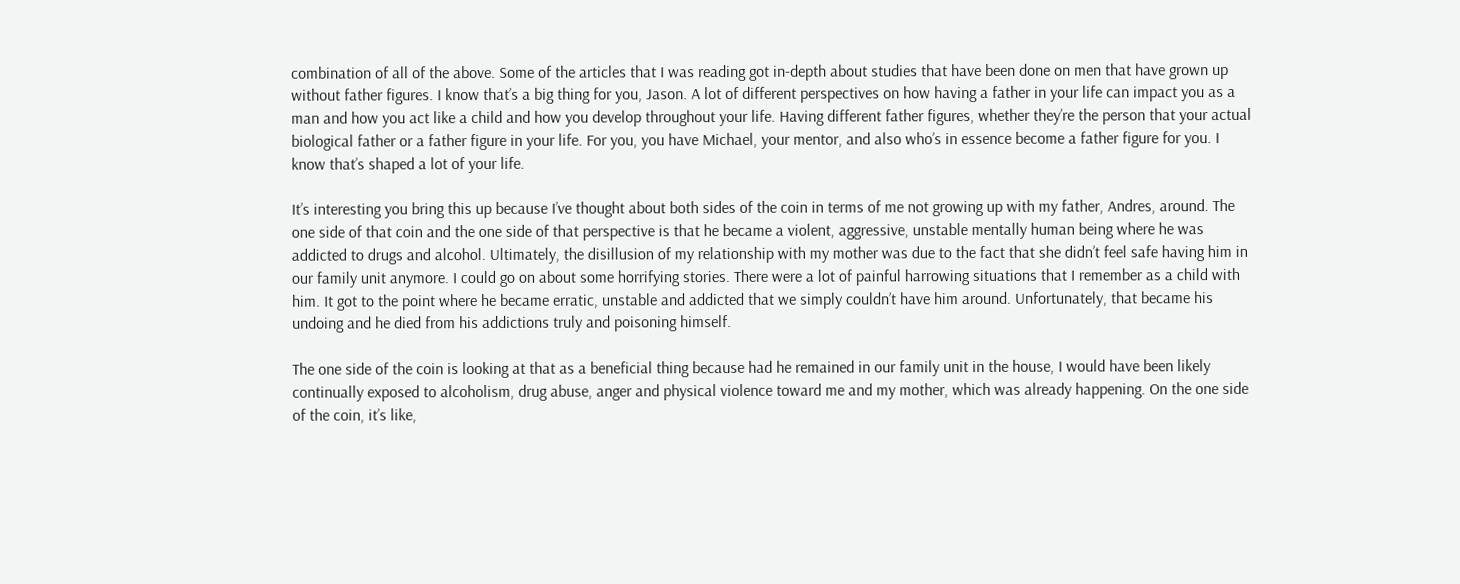combination of all of the above. Some of the articles that I was reading got in-depth about studies that have been done on men that have grown up without father figures. I know that’s a big thing for you, Jason. A lot of different perspectives on how having a father in your life can impact you as a man and how you act like a child and how you develop throughout your life. Having different father figures, whether they’re the person that your actual biological father or a father figure in your life. For you, you have Michael, your mentor, and also who’s in essence become a father figure for you. I know that’s shaped a lot of your life.

It’s interesting you bring this up because I’ve thought about both sides of the coin in terms of me not growing up with my father, Andres, around. The one side of that coin and the one side of that perspective is that he became a violent, aggressive, unstable mentally human being where he was addicted to drugs and alcohol. Ultimately, the disillusion of my relationship with my mother was due to the fact that she didn’t feel safe having him in our family unit anymore. I could go on about some horrifying stories. There were a lot of painful harrowing situations that I remember as a child with him. It got to the point where he became erratic, unstable and addicted that we simply couldn’t have him around. Unfortunately, that became his undoing and he died from his addictions truly and poisoning himself.

The one side of the coin is looking at that as a beneficial thing because had he remained in our family unit in the house, I would have been likely continually exposed to alcoholism, drug abuse, anger and physical violence toward me and my mother, which was already happening. On the one side of the coin, it’s like,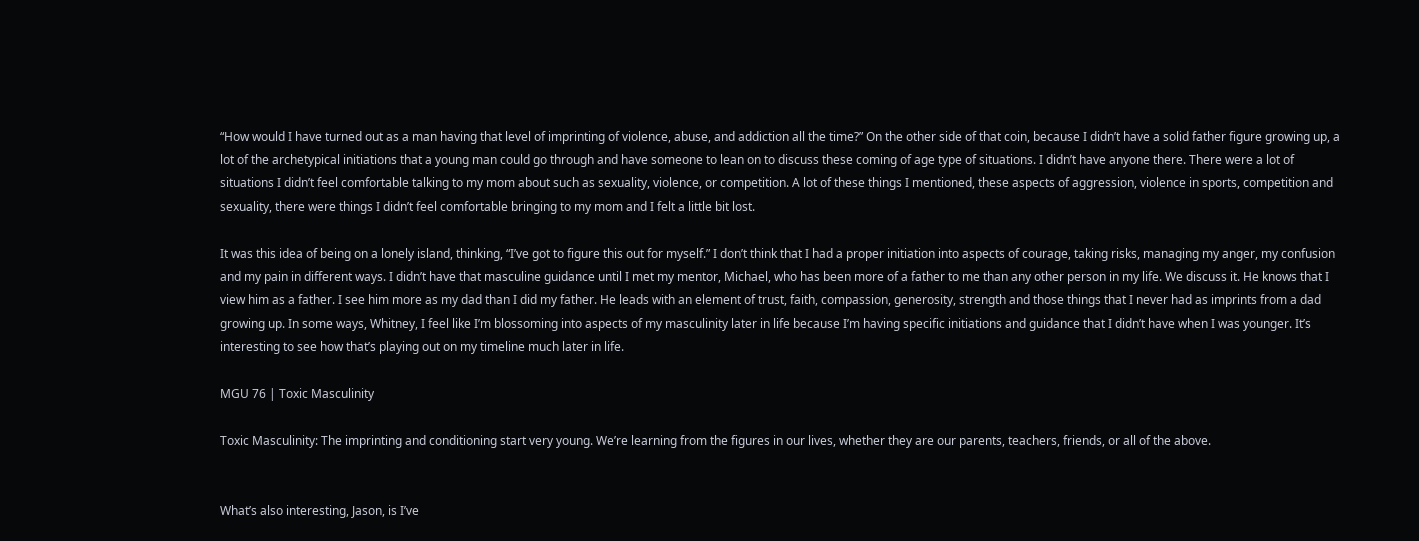“How would I have turned out as a man having that level of imprinting of violence, abuse, and addiction all the time?” On the other side of that coin, because I didn’t have a solid father figure growing up, a lot of the archetypical initiations that a young man could go through and have someone to lean on to discuss these coming of age type of situations. I didn’t have anyone there. There were a lot of situations I didn’t feel comfortable talking to my mom about such as sexuality, violence, or competition. A lot of these things I mentioned, these aspects of aggression, violence in sports, competition and sexuality, there were things I didn’t feel comfortable bringing to my mom and I felt a little bit lost.

It was this idea of being on a lonely island, thinking, “I’ve got to figure this out for myself.” I don’t think that I had a proper initiation into aspects of courage, taking risks, managing my anger, my confusion and my pain in different ways. I didn’t have that masculine guidance until I met my mentor, Michael, who has been more of a father to me than any other person in my life. We discuss it. He knows that I view him as a father. I see him more as my dad than I did my father. He leads with an element of trust, faith, compassion, generosity, strength and those things that I never had as imprints from a dad growing up. In some ways, Whitney, I feel like I’m blossoming into aspects of my masculinity later in life because I’m having specific initiations and guidance that I didn’t have when I was younger. It’s interesting to see how that’s playing out on my timeline much later in life.

MGU 76 | Toxic Masculinity

Toxic Masculinity: The imprinting and conditioning start very young. We’re learning from the figures in our lives, whether they are our parents, teachers, friends, or all of the above.


What’s also interesting, Jason, is I’ve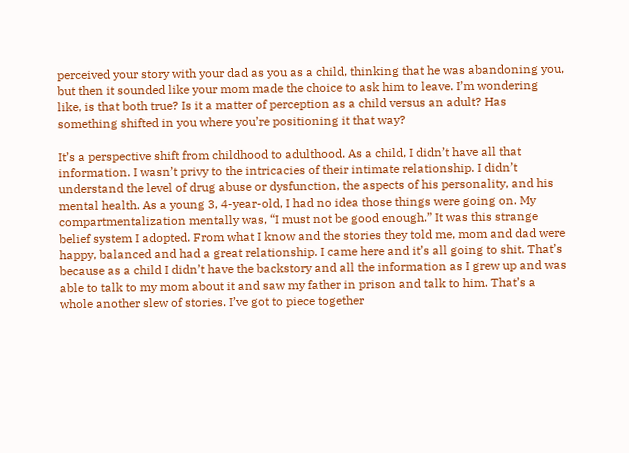perceived your story with your dad as you as a child, thinking that he was abandoning you, but then it sounded like your mom made the choice to ask him to leave. I’m wondering like, is that both true? Is it a matter of perception as a child versus an adult? Has something shifted in you where you’re positioning it that way?

It’s a perspective shift from childhood to adulthood. As a child, I didn’t have all that information. I wasn’t privy to the intricacies of their intimate relationship. I didn’t understand the level of drug abuse or dysfunction, the aspects of his personality, and his mental health. As a young 3, 4-year-old, I had no idea those things were going on. My compartmentalization mentally was, “I must not be good enough.” It was this strange belief system I adopted. From what I know and the stories they told me, mom and dad were happy, balanced and had a great relationship. I came here and it’s all going to shit. That’s because as a child I didn’t have the backstory and all the information as I grew up and was able to talk to my mom about it and saw my father in prison and talk to him. That’s a whole another slew of stories. I’ve got to piece together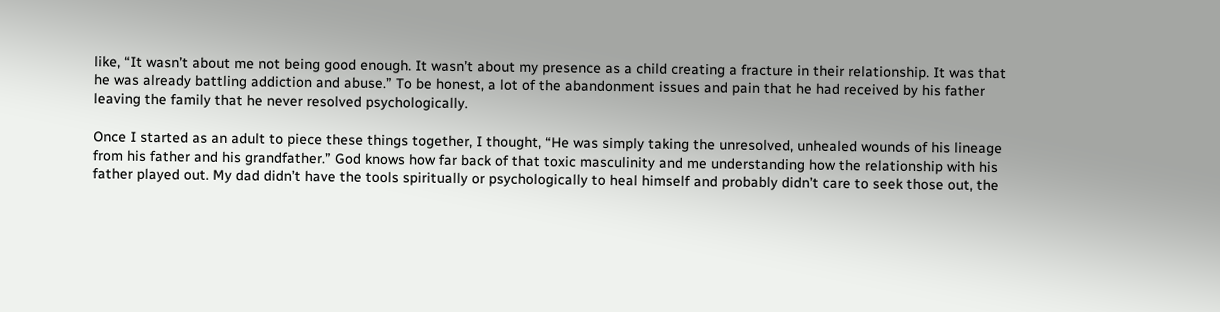like, “It wasn’t about me not being good enough. It wasn’t about my presence as a child creating a fracture in their relationship. It was that he was already battling addiction and abuse.” To be honest, a lot of the abandonment issues and pain that he had received by his father leaving the family that he never resolved psychologically.

Once I started as an adult to piece these things together, I thought, “He was simply taking the unresolved, unhealed wounds of his lineage from his father and his grandfather.” God knows how far back of that toxic masculinity and me understanding how the relationship with his father played out. My dad didn’t have the tools spiritually or psychologically to heal himself and probably didn’t care to seek those out, the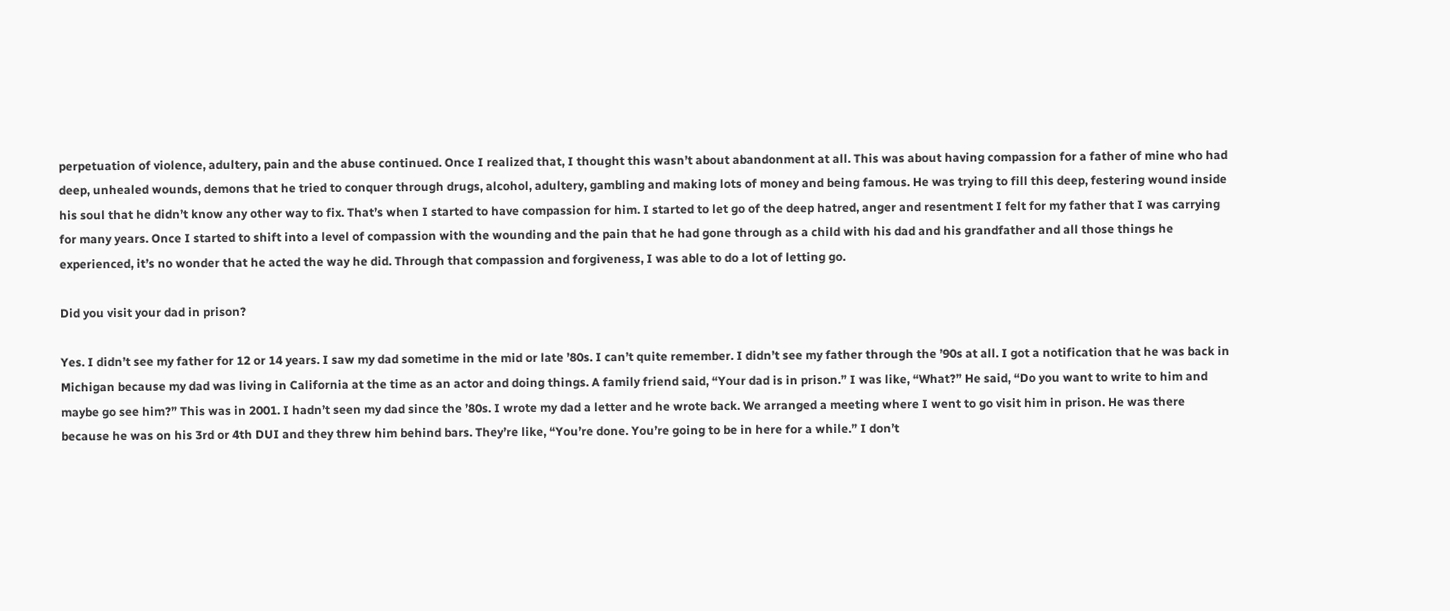perpetuation of violence, adultery, pain and the abuse continued. Once I realized that, I thought this wasn’t about abandonment at all. This was about having compassion for a father of mine who had deep, unhealed wounds, demons that he tried to conquer through drugs, alcohol, adultery, gambling and making lots of money and being famous. He was trying to fill this deep, festering wound inside his soul that he didn’t know any other way to fix. That’s when I started to have compassion for him. I started to let go of the deep hatred, anger and resentment I felt for my father that I was carrying for many years. Once I started to shift into a level of compassion with the wounding and the pain that he had gone through as a child with his dad and his grandfather and all those things he experienced, it’s no wonder that he acted the way he did. Through that compassion and forgiveness, I was able to do a lot of letting go.

Did you visit your dad in prison?

Yes. I didn’t see my father for 12 or 14 years. I saw my dad sometime in the mid or late ’80s. I can’t quite remember. I didn’t see my father through the ’90s at all. I got a notification that he was back in Michigan because my dad was living in California at the time as an actor and doing things. A family friend said, “Your dad is in prison.” I was like, “What?” He said, “Do you want to write to him and maybe go see him?” This was in 2001. I hadn’t seen my dad since the ’80s. I wrote my dad a letter and he wrote back. We arranged a meeting where I went to go visit him in prison. He was there because he was on his 3rd or 4th DUI and they threw him behind bars. They’re like, “You’re done. You’re going to be in here for a while.” I don’t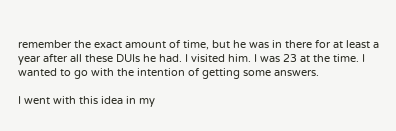remember the exact amount of time, but he was in there for at least a year after all these DUIs he had. I visited him. I was 23 at the time. I wanted to go with the intention of getting some answers.

I went with this idea in my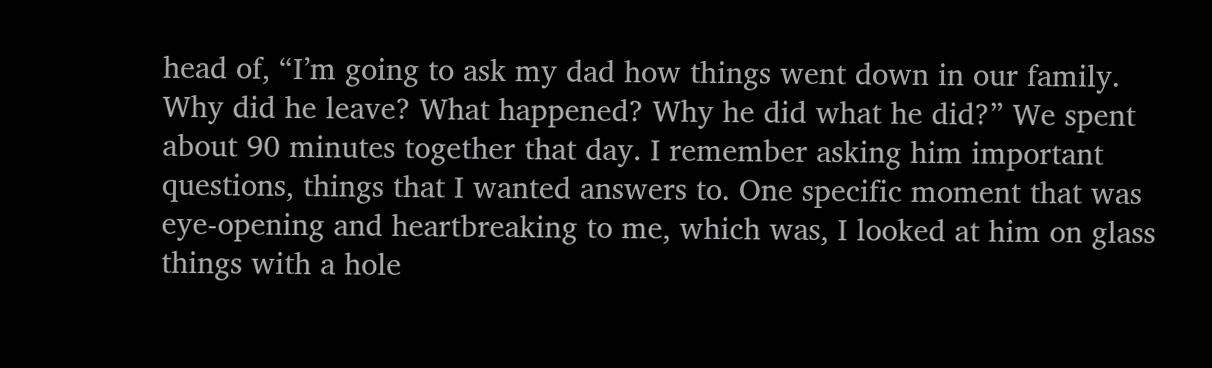head of, “I’m going to ask my dad how things went down in our family. Why did he leave? What happened? Why he did what he did?” We spent about 90 minutes together that day. I remember asking him important questions, things that I wanted answers to. One specific moment that was eye-opening and heartbreaking to me, which was, I looked at him on glass things with a hole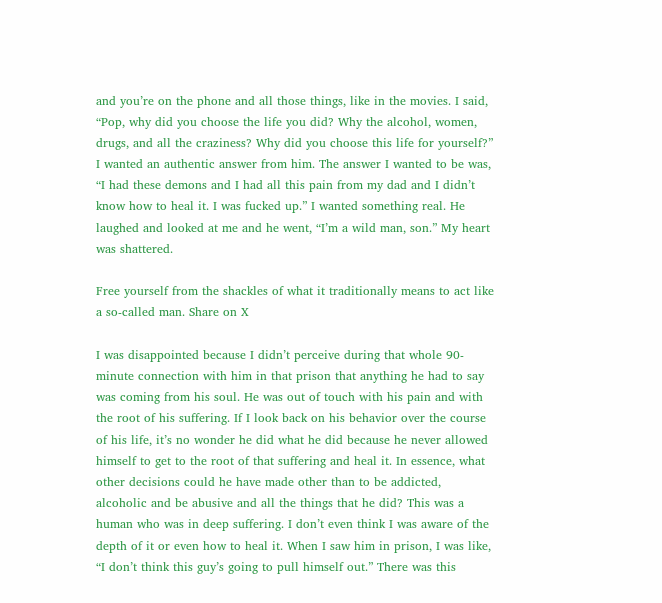and you’re on the phone and all those things, like in the movies. I said, “Pop, why did you choose the life you did? Why the alcohol, women, drugs, and all the craziness? Why did you choose this life for yourself?” I wanted an authentic answer from him. The answer I wanted to be was, “I had these demons and I had all this pain from my dad and I didn’t know how to heal it. I was fucked up.” I wanted something real. He laughed and looked at me and he went, “I’m a wild man, son.” My heart was shattered.

Free yourself from the shackles of what it traditionally means to act like a so-called man. Share on X

I was disappointed because I didn’t perceive during that whole 90-minute connection with him in that prison that anything he had to say was coming from his soul. He was out of touch with his pain and with the root of his suffering. If I look back on his behavior over the course of his life, it’s no wonder he did what he did because he never allowed himself to get to the root of that suffering and heal it. In essence, what other decisions could he have made other than to be addicted, alcoholic and be abusive and all the things that he did? This was a human who was in deep suffering. I don’t even think I was aware of the depth of it or even how to heal it. When I saw him in prison, I was like, “I don’t think this guy’s going to pull himself out.” There was this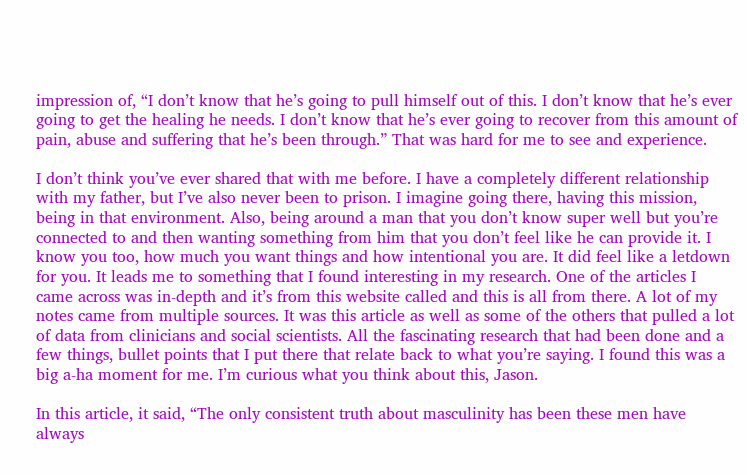impression of, “I don’t know that he’s going to pull himself out of this. I don’t know that he’s ever going to get the healing he needs. I don’t know that he’s ever going to recover from this amount of pain, abuse and suffering that he’s been through.” That was hard for me to see and experience.

I don’t think you’ve ever shared that with me before. I have a completely different relationship with my father, but I’ve also never been to prison. I imagine going there, having this mission, being in that environment. Also, being around a man that you don’t know super well but you’re connected to and then wanting something from him that you don’t feel like he can provide it. I know you too, how much you want things and how intentional you are. It did feel like a letdown for you. It leads me to something that I found interesting in my research. One of the articles I came across was in-depth and it’s from this website called and this is all from there. A lot of my notes came from multiple sources. It was this article as well as some of the others that pulled a lot of data from clinicians and social scientists. All the fascinating research that had been done and a few things, bullet points that I put there that relate back to what you’re saying. I found this was a big a-ha moment for me. I’m curious what you think about this, Jason.

In this article, it said, “The only consistent truth about masculinity has been these men have always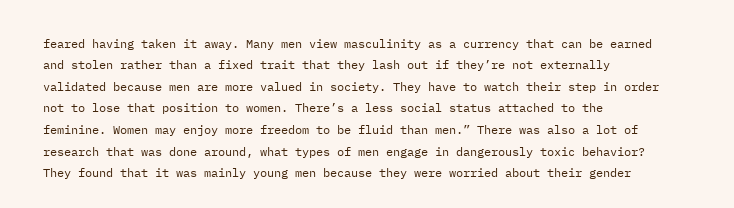feared having taken it away. Many men view masculinity as a currency that can be earned and stolen rather than a fixed trait that they lash out if they’re not externally validated because men are more valued in society. They have to watch their step in order not to lose that position to women. There’s a less social status attached to the feminine. Women may enjoy more freedom to be fluid than men.” There was also a lot of research that was done around, what types of men engage in dangerously toxic behavior? They found that it was mainly young men because they were worried about their gender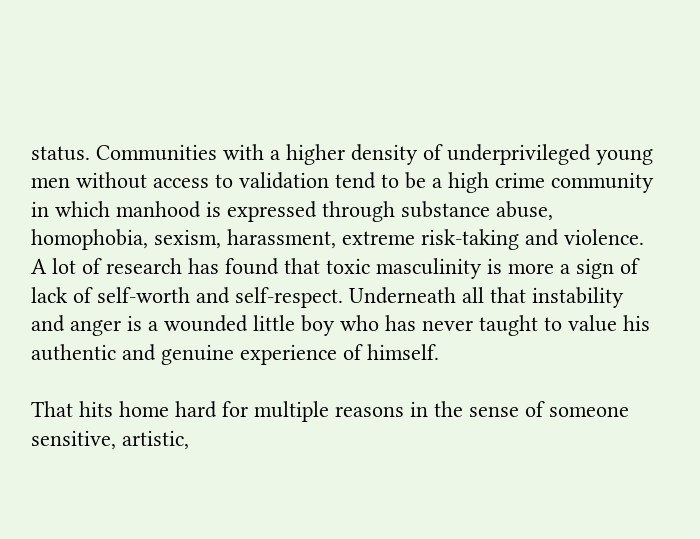status. Communities with a higher density of underprivileged young men without access to validation tend to be a high crime community in which manhood is expressed through substance abuse, homophobia, sexism, harassment, extreme risk-taking and violence. A lot of research has found that toxic masculinity is more a sign of lack of self-worth and self-respect. Underneath all that instability and anger is a wounded little boy who has never taught to value his authentic and genuine experience of himself.

That hits home hard for multiple reasons in the sense of someone sensitive, artistic,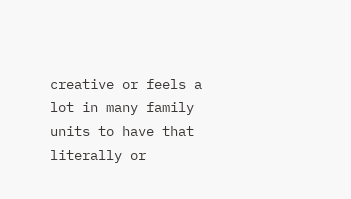creative or feels a lot in many family units to have that literally or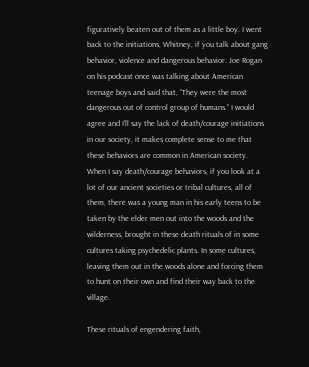figuratively beaten out of them as a little boy. I went back to the initiations, Whitney, if you talk about gang behavior, violence and dangerous behavior. Joe Rogan on his podcast once was talking about American teenage boys and said that, “They were the most dangerous out of control group of humans.” I would agree and I’ll say the lack of death/courage initiations in our society, it makes complete sense to me that these behaviors are common in American society. When I say death/courage behaviors, if you look at a lot of our ancient societies or tribal cultures, all of them, there was a young man in his early teens to be taken by the elder men out into the woods and the wilderness, brought in these death rituals of in some cultures taking psychedelic plants. In some cultures, leaving them out in the woods alone and forcing them to hunt on their own and find their way back to the village.

These rituals of engendering faith,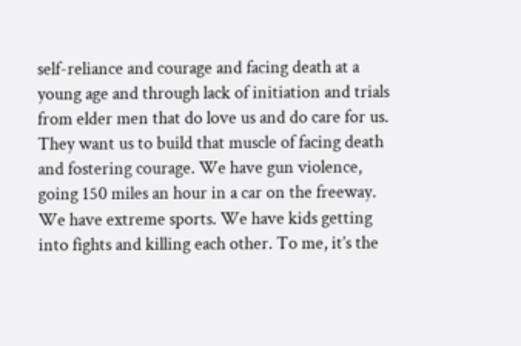self-reliance and courage and facing death at a young age and through lack of initiation and trials from elder men that do love us and do care for us. They want us to build that muscle of facing death and fostering courage. We have gun violence, going 150 miles an hour in a car on the freeway. We have extreme sports. We have kids getting into fights and killing each other. To me, it’s the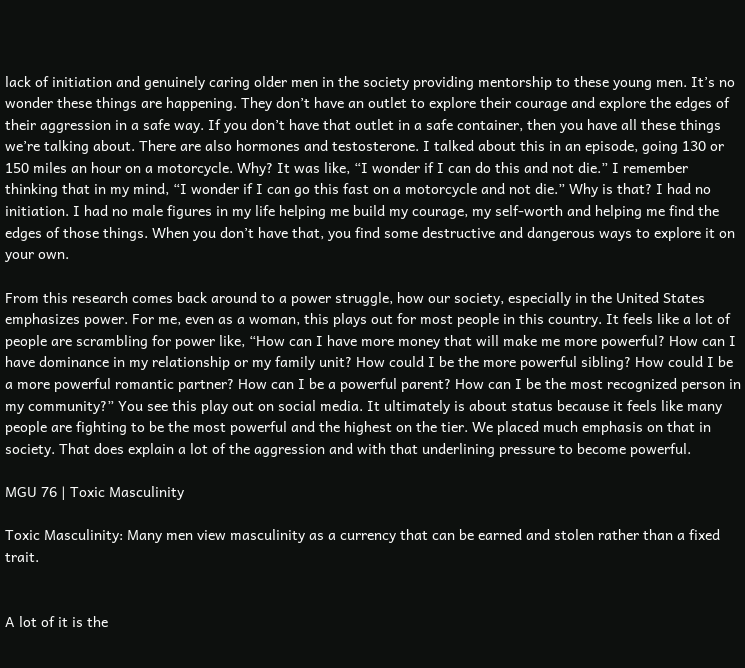lack of initiation and genuinely caring older men in the society providing mentorship to these young men. It’s no wonder these things are happening. They don’t have an outlet to explore their courage and explore the edges of their aggression in a safe way. If you don’t have that outlet in a safe container, then you have all these things we’re talking about. There are also hormones and testosterone. I talked about this in an episode, going 130 or 150 miles an hour on a motorcycle. Why? It was like, “I wonder if I can do this and not die.” I remember thinking that in my mind, “I wonder if I can go this fast on a motorcycle and not die.” Why is that? I had no initiation. I had no male figures in my life helping me build my courage, my self-worth and helping me find the edges of those things. When you don’t have that, you find some destructive and dangerous ways to explore it on your own.

From this research comes back around to a power struggle, how our society, especially in the United States emphasizes power. For me, even as a woman, this plays out for most people in this country. It feels like a lot of people are scrambling for power like, “How can I have more money that will make me more powerful? How can I have dominance in my relationship or my family unit? How could I be the more powerful sibling? How could I be a more powerful romantic partner? How can I be a powerful parent? How can I be the most recognized person in my community?” You see this play out on social media. It ultimately is about status because it feels like many people are fighting to be the most powerful and the highest on the tier. We placed much emphasis on that in society. That does explain a lot of the aggression and with that underlining pressure to become powerful.

MGU 76 | Toxic Masculinity

Toxic Masculinity: Many men view masculinity as a currency that can be earned and stolen rather than a fixed trait.


A lot of it is the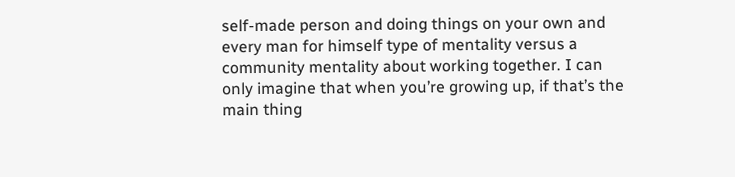self-made person and doing things on your own and every man for himself type of mentality versus a community mentality about working together. I can only imagine that when you’re growing up, if that’s the main thing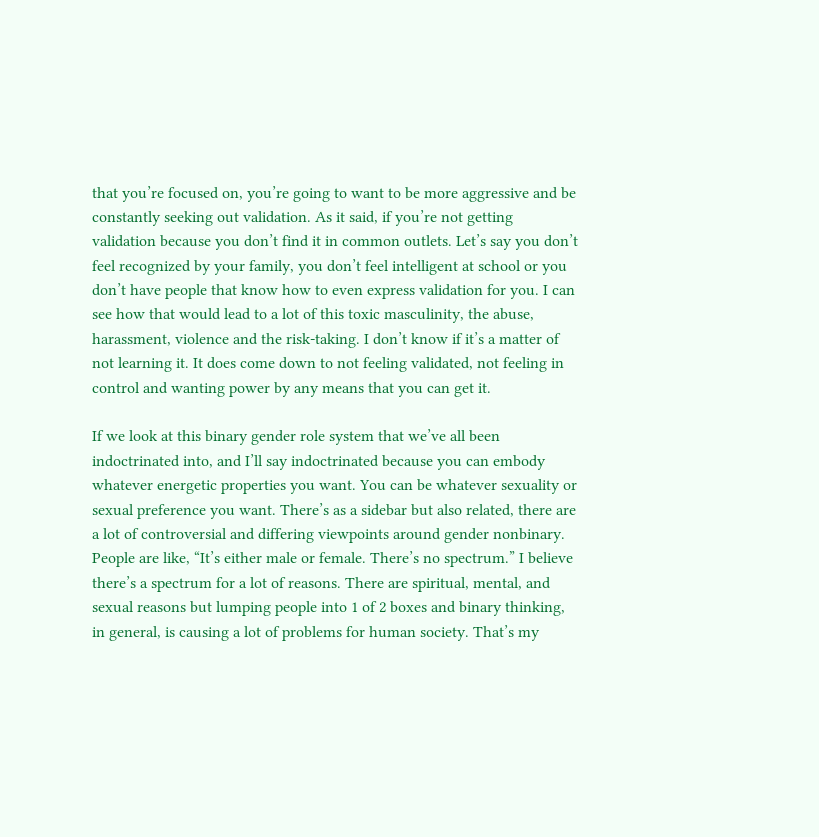that you’re focused on, you’re going to want to be more aggressive and be constantly seeking out validation. As it said, if you’re not getting validation because you don’t find it in common outlets. Let’s say you don’t feel recognized by your family, you don’t feel intelligent at school or you don’t have people that know how to even express validation for you. I can see how that would lead to a lot of this toxic masculinity, the abuse, harassment, violence and the risk-taking. I don’t know if it’s a matter of not learning it. It does come down to not feeling validated, not feeling in control and wanting power by any means that you can get it.

If we look at this binary gender role system that we’ve all been indoctrinated into, and I’ll say indoctrinated because you can embody whatever energetic properties you want. You can be whatever sexuality or sexual preference you want. There’s as a sidebar but also related, there are a lot of controversial and differing viewpoints around gender nonbinary. People are like, “It’s either male or female. There’s no spectrum.” I believe there’s a spectrum for a lot of reasons. There are spiritual, mental, and sexual reasons but lumping people into 1 of 2 boxes and binary thinking, in general, is causing a lot of problems for human society. That’s my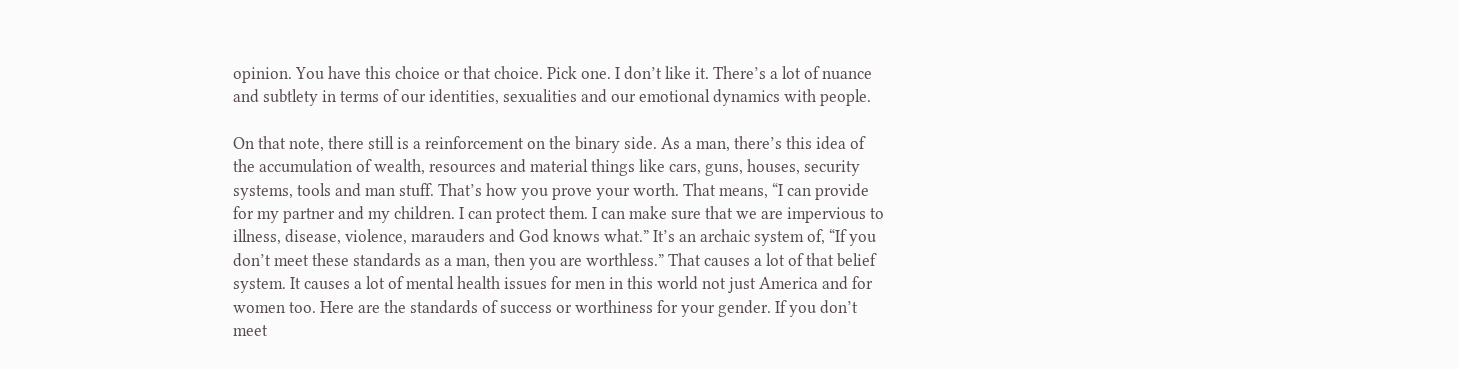opinion. You have this choice or that choice. Pick one. I don’t like it. There’s a lot of nuance and subtlety in terms of our identities, sexualities and our emotional dynamics with people.

On that note, there still is a reinforcement on the binary side. As a man, there’s this idea of the accumulation of wealth, resources and material things like cars, guns, houses, security systems, tools and man stuff. That’s how you prove your worth. That means, “I can provide for my partner and my children. I can protect them. I can make sure that we are impervious to illness, disease, violence, marauders and God knows what.” It’s an archaic system of, “If you don’t meet these standards as a man, then you are worthless.” That causes a lot of that belief system. It causes a lot of mental health issues for men in this world not just America and for women too. Here are the standards of success or worthiness for your gender. If you don’t meet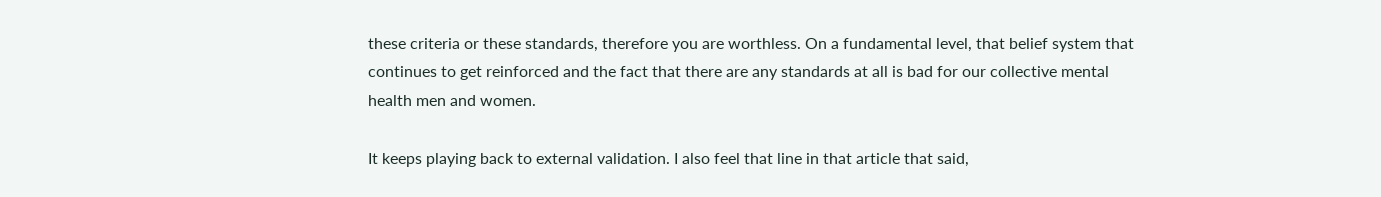these criteria or these standards, therefore you are worthless. On a fundamental level, that belief system that continues to get reinforced and the fact that there are any standards at all is bad for our collective mental health men and women.

It keeps playing back to external validation. I also feel that line in that article that said,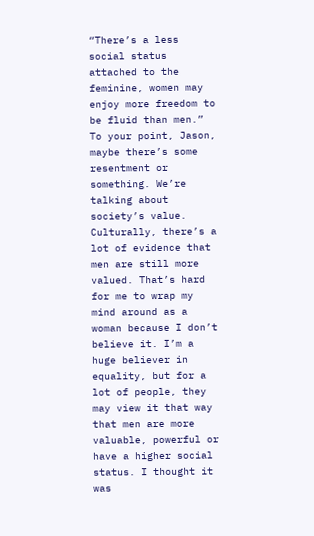“There’s a less social status attached to the feminine, women may enjoy more freedom to be fluid than men.” To your point, Jason, maybe there’s some resentment or something. We’re talking about society’s value. Culturally, there’s a lot of evidence that men are still more valued. That’s hard for me to wrap my mind around as a woman because I don’t believe it. I’m a huge believer in equality, but for a lot of people, they may view it that way that men are more valuable, powerful or have a higher social status. I thought it was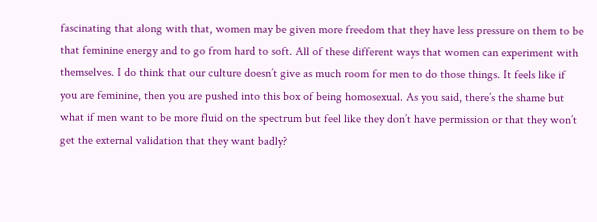fascinating that along with that, women may be given more freedom that they have less pressure on them to be that feminine energy and to go from hard to soft. All of these different ways that women can experiment with themselves. I do think that our culture doesn’t give as much room for men to do those things. It feels like if you are feminine, then you are pushed into this box of being homosexual. As you said, there’s the shame but what if men want to be more fluid on the spectrum but feel like they don’t have permission or that they won’t get the external validation that they want badly?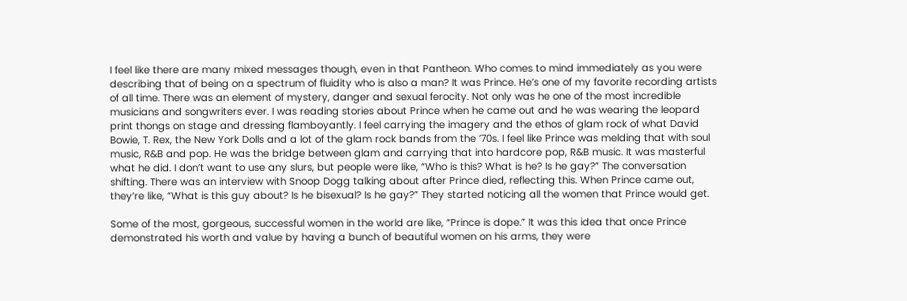I feel like there are many mixed messages though, even in that Pantheon. Who comes to mind immediately as you were describing that of being on a spectrum of fluidity who is also a man? It was Prince. He’s one of my favorite recording artists of all time. There was an element of mystery, danger and sexual ferocity. Not only was he one of the most incredible musicians and songwriters ever. I was reading stories about Prince when he came out and he was wearing the leopard print thongs on stage and dressing flamboyantly. I feel carrying the imagery and the ethos of glam rock of what David Bowie, T. Rex, the New York Dolls and a lot of the glam rock bands from the ’70s. I feel like Prince was melding that with soul music, R&B and pop. He was the bridge between glam and carrying that into hardcore pop, R&B music. It was masterful what he did. I don’t want to use any slurs, but people were like, “Who is this? What is he? Is he gay?” The conversation shifting. There was an interview with Snoop Dogg talking about after Prince died, reflecting this. When Prince came out, they’re like, “What is this guy about? Is he bisexual? Is he gay?” They started noticing all the women that Prince would get.

Some of the most, gorgeous, successful women in the world are like, “Prince is dope.” It was this idea that once Prince demonstrated his worth and value by having a bunch of beautiful women on his arms, they were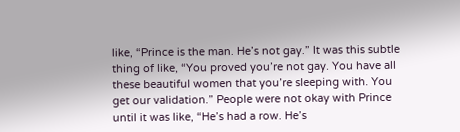like, “Prince is the man. He’s not gay.” It was this subtle thing of like, “You proved you’re not gay. You have all these beautiful women that you’re sleeping with. You get our validation.” People were not okay with Prince until it was like, “He’s had a row. He’s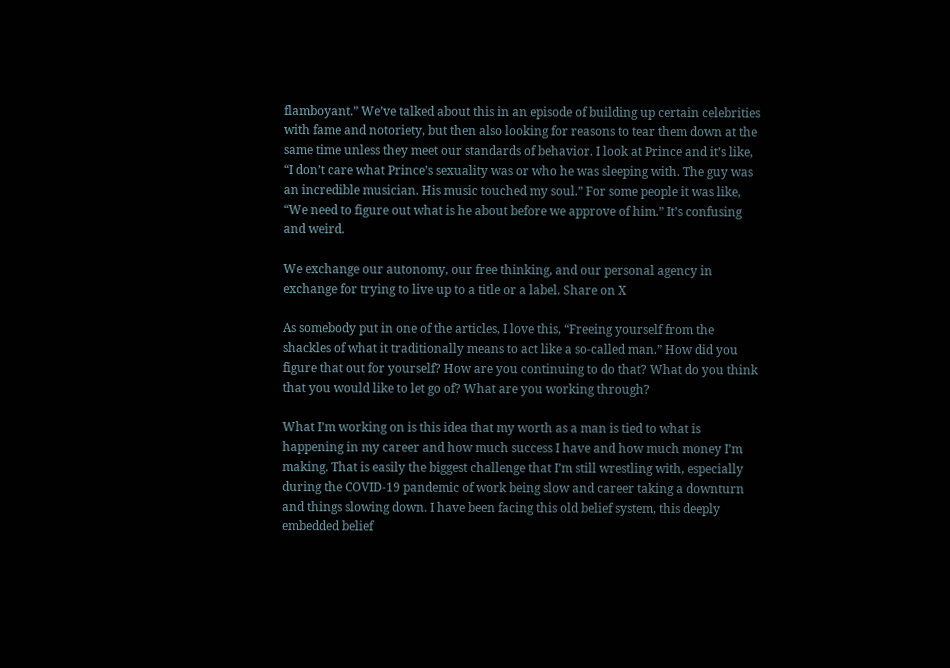flamboyant.” We’ve talked about this in an episode of building up certain celebrities with fame and notoriety, but then also looking for reasons to tear them down at the same time unless they meet our standards of behavior. I look at Prince and it’s like, “I don’t care what Prince’s sexuality was or who he was sleeping with. The guy was an incredible musician. His music touched my soul.” For some people it was like, “We need to figure out what is he about before we approve of him.” It’s confusing and weird.

We exchange our autonomy, our free thinking, and our personal agency in exchange for trying to live up to a title or a label. Share on X

As somebody put in one of the articles, I love this, “Freeing yourself from the shackles of what it traditionally means to act like a so-called man.” How did you figure that out for yourself? How are you continuing to do that? What do you think that you would like to let go of? What are you working through?

What I’m working on is this idea that my worth as a man is tied to what is happening in my career and how much success I have and how much money I’m making. That is easily the biggest challenge that I’m still wrestling with, especially during the COVID-19 pandemic of work being slow and career taking a downturn and things slowing down. I have been facing this old belief system, this deeply embedded belief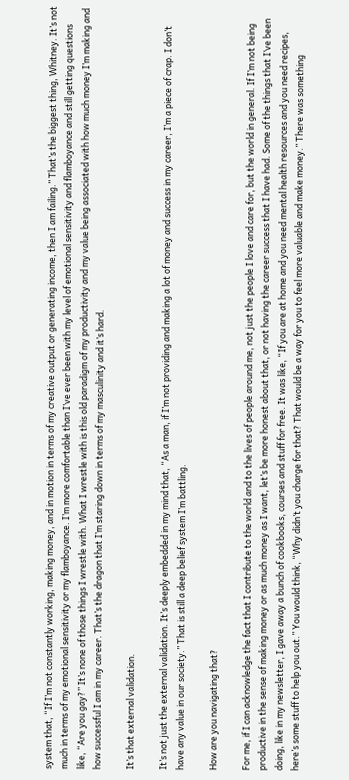system that, “If I’m not constantly working, making money, and in motion in terms of my creative output or generating income, then I am failing.” That’s the biggest thing, Whitney. It’s not much in terms of my emotional sensitivity or my flamboyance. I’m more comfortable than I’ve ever been with my level of emotional sensitivity and flamboyance and still getting questions like, “Are you gay?” It’s none of those things I wrestle with. What I wrestle with is this old paradigm of my productivity and my value being associated with how much money I’m making and how successful I am in my career. That’s the dragon that I’m staring down in terms of my masculinity and it’s hard.

It’s that external validation.

It’s not just the external validation. It’s deeply embedded in my mind that, “As a man, if I’m not providing and making a lot of money and success in my career, I’m a piece of crap. I don’t have any value in our society.” That is still a deep belief system I’m battling.

How are you navigating that?

For me, if I can acknowledge the fact that I contribute to the world and to the lives of people around me, not just the people I love and care for, but the world in general. If I’m not being productive in the sense of making money or as much money as I want, let’s be more honest about that, or not having the career success that I have had. Some of the things that I’ve been doing, like in my newsletter, I gave away a bunch of cookbooks, courses and stuff for free. It was like, “If you are at home and you need mental health resources and you need recipes, here’s some stuff to help you out.” You would think, “Why didn’t you charge for that? That would be a way for you to feel more valuable and make money.” There was something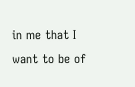in me that I want to be of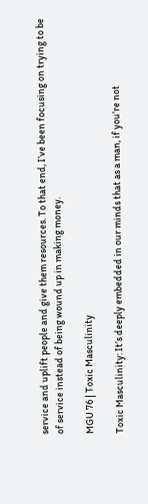service and uplift people and give them resources. To that end, I’ve been focusing on trying to be of service instead of being wound up in making money.

MGU 76 | Toxic Masculinity

Toxic Masculinity: It’s deeply embedded in our minds that as a man, if you’re not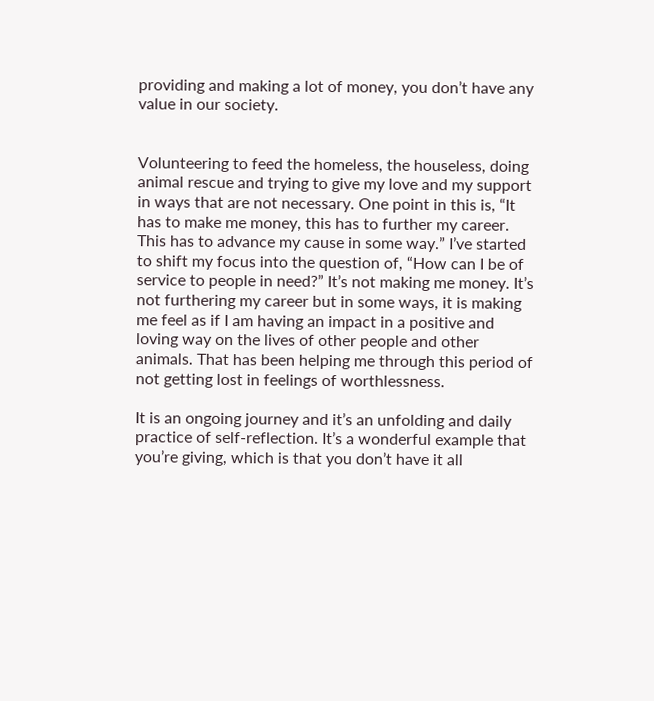providing and making a lot of money, you don’t have any value in our society.


Volunteering to feed the homeless, the houseless, doing animal rescue and trying to give my love and my support in ways that are not necessary. One point in this is, “It has to make me money, this has to further my career. This has to advance my cause in some way.” I’ve started to shift my focus into the question of, “How can I be of service to people in need?” It’s not making me money. It’s not furthering my career but in some ways, it is making me feel as if I am having an impact in a positive and loving way on the lives of other people and other animals. That has been helping me through this period of not getting lost in feelings of worthlessness.

It is an ongoing journey and it’s an unfolding and daily practice of self-reflection. It’s a wonderful example that you’re giving, which is that you don’t have it all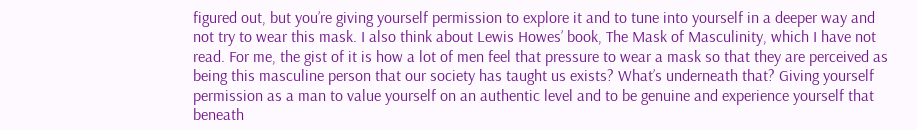figured out, but you’re giving yourself permission to explore it and to tune into yourself in a deeper way and not try to wear this mask. I also think about Lewis Howes’ book, The Mask of Masculinity, which I have not read. For me, the gist of it is how a lot of men feel that pressure to wear a mask so that they are perceived as being this masculine person that our society has taught us exists? What’s underneath that? Giving yourself permission as a man to value yourself on an authentic level and to be genuine and experience yourself that beneath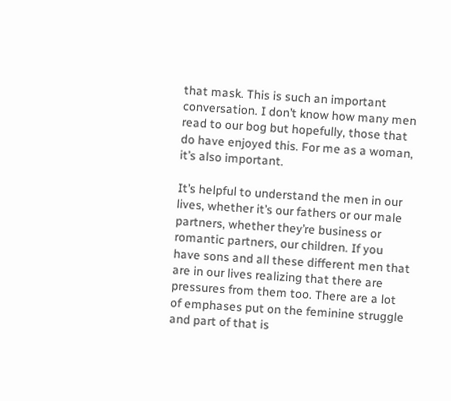that mask. This is such an important conversation. I don’t know how many men read to our bog but hopefully, those that do have enjoyed this. For me as a woman, it’s also important.

It’s helpful to understand the men in our lives, whether it’s our fathers or our male partners, whether they’re business or romantic partners, our children. If you have sons and all these different men that are in our lives realizing that there are pressures from them too. There are a lot of emphases put on the feminine struggle and part of that is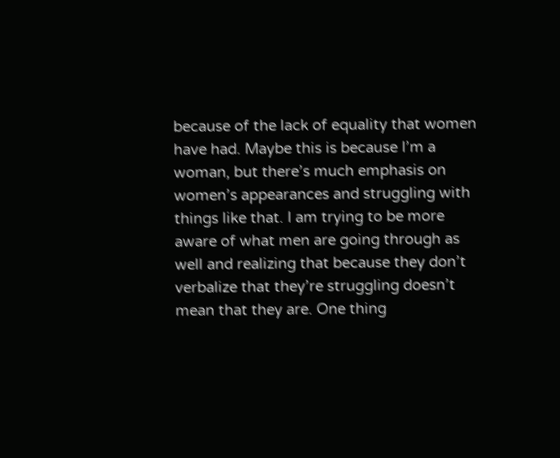because of the lack of equality that women have had. Maybe this is because I’m a woman, but there’s much emphasis on women’s appearances and struggling with things like that. I am trying to be more aware of what men are going through as well and realizing that because they don’t verbalize that they’re struggling doesn’t mean that they are. One thing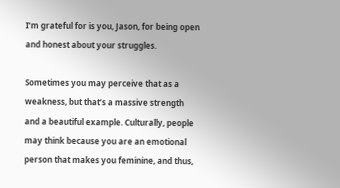I’m grateful for is you, Jason, for being open and honest about your struggles.

Sometimes you may perceive that as a weakness, but that’s a massive strength and a beautiful example. Culturally, people may think because you are an emotional person that makes you feminine, and thus,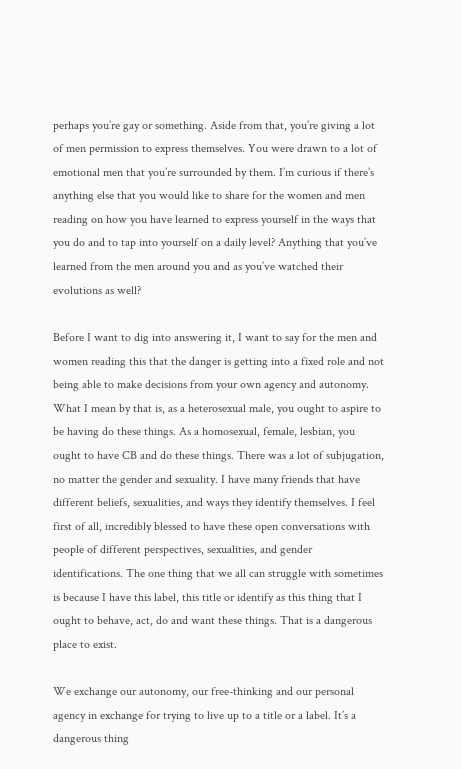perhaps you’re gay or something. Aside from that, you’re giving a lot of men permission to express themselves. You were drawn to a lot of emotional men that you’re surrounded by them. I’m curious if there’s anything else that you would like to share for the women and men reading on how you have learned to express yourself in the ways that you do and to tap into yourself on a daily level? Anything that you’ve learned from the men around you and as you’ve watched their evolutions as well?

Before I want to dig into answering it, I want to say for the men and women reading this that the danger is getting into a fixed role and not being able to make decisions from your own agency and autonomy. What I mean by that is, as a heterosexual male, you ought to aspire to be having do these things. As a homosexual, female, lesbian, you ought to have CB and do these things. There was a lot of subjugation, no matter the gender and sexuality. I have many friends that have different beliefs, sexualities, and ways they identify themselves. I feel first of all, incredibly blessed to have these open conversations with people of different perspectives, sexualities, and gender identifications. The one thing that we all can struggle with sometimes is because I have this label, this title or identify as this thing that I ought to behave, act, do and want these things. That is a dangerous place to exist.

We exchange our autonomy, our free-thinking and our personal agency in exchange for trying to live up to a title or a label. It’s a dangerous thing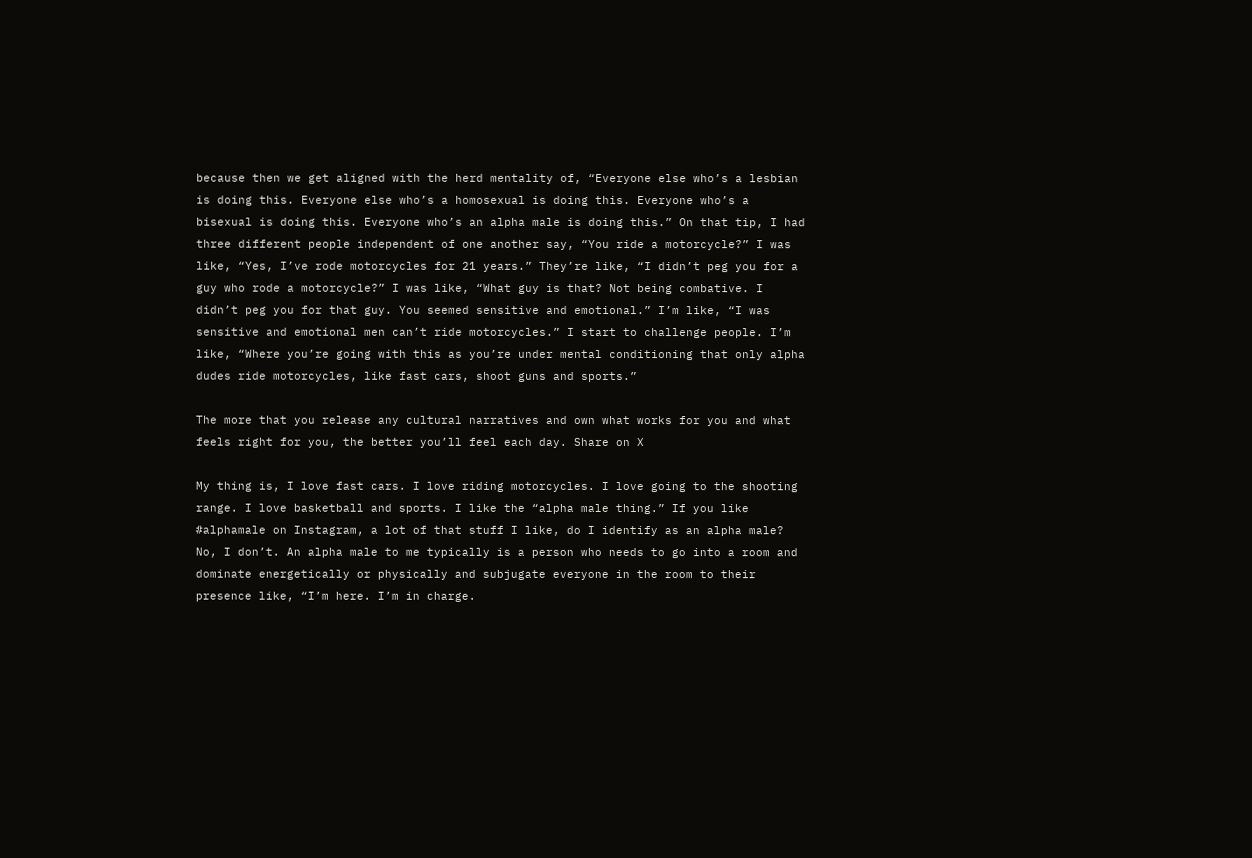because then we get aligned with the herd mentality of, “Everyone else who’s a lesbian is doing this. Everyone else who’s a homosexual is doing this. Everyone who’s a bisexual is doing this. Everyone who’s an alpha male is doing this.” On that tip, I had three different people independent of one another say, “You ride a motorcycle?” I was like, “Yes, I’ve rode motorcycles for 21 years.” They’re like, “I didn’t peg you for a guy who rode a motorcycle?” I was like, “What guy is that? Not being combative. I didn’t peg you for that guy. You seemed sensitive and emotional.” I’m like, “I was sensitive and emotional men can’t ride motorcycles.” I start to challenge people. I’m like, “Where you’re going with this as you’re under mental conditioning that only alpha dudes ride motorcycles, like fast cars, shoot guns and sports.”

The more that you release any cultural narratives and own what works for you and what feels right for you, the better you’ll feel each day. Share on X

My thing is, I love fast cars. I love riding motorcycles. I love going to the shooting range. I love basketball and sports. I like the “alpha male thing.” If you like #alphamale on Instagram, a lot of that stuff I like, do I identify as an alpha male? No, I don’t. An alpha male to me typically is a person who needs to go into a room and dominate energetically or physically and subjugate everyone in the room to their presence like, “I’m here. I’m in charge.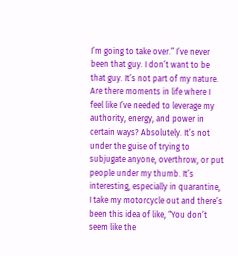I’m going to take over.” I’ve never been that guy. I don’t want to be that guy. It’s not part of my nature. Are there moments in life where I feel like I’ve needed to leverage my authority, energy, and power in certain ways? Absolutely. It’s not under the guise of trying to subjugate anyone, overthrow, or put people under my thumb. It’s interesting, especially in quarantine, I take my motorcycle out and there’s been this idea of like, “You don’t seem like the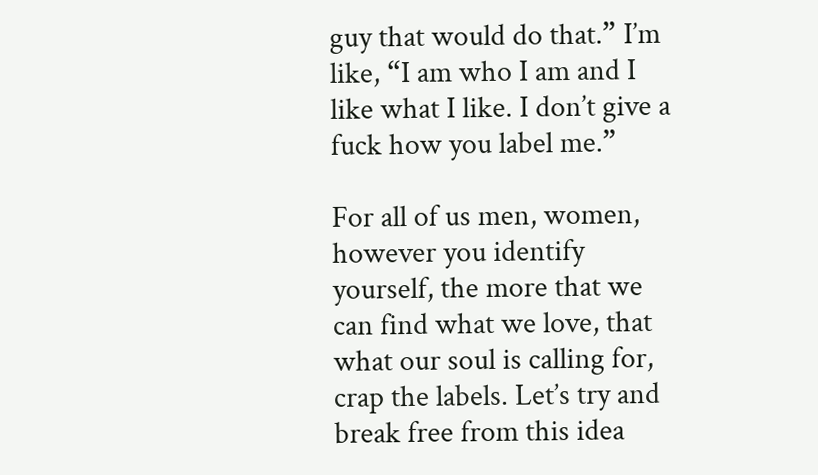guy that would do that.” I’m like, “I am who I am and I like what I like. I don’t give a fuck how you label me.”

For all of us men, women, however you identify yourself, the more that we can find what we love, that what our soul is calling for, crap the labels. Let’s try and break free from this idea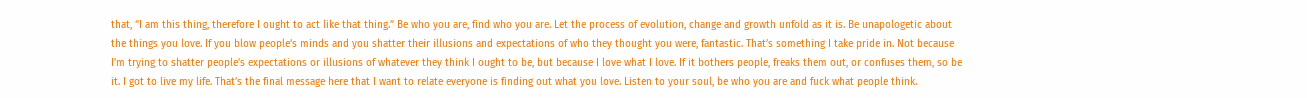that, “I am this thing, therefore I ought to act like that thing.” Be who you are, find who you are. Let the process of evolution, change and growth unfold as it is. Be unapologetic about the things you love. If you blow people’s minds and you shatter their illusions and expectations of who they thought you were, fantastic. That’s something I take pride in. Not because I’m trying to shatter people’s expectations or illusions of whatever they think I ought to be, but because I love what I love. If it bothers people, freaks them out, or confuses them, so be it. I got to live my life. That’s the final message here that I want to relate everyone is finding out what you love. Listen to your soul, be who you are and fuck what people think.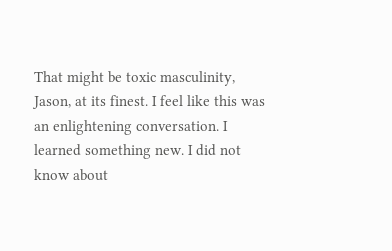That might be toxic masculinity, Jason, at its finest. I feel like this was an enlightening conversation. I learned something new. I did not know about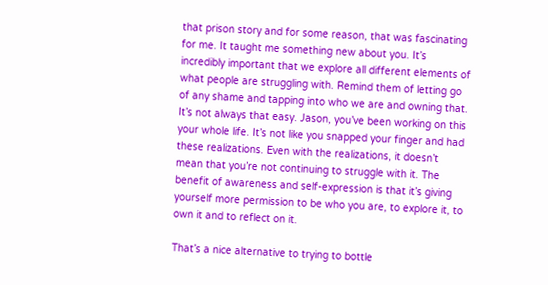that prison story and for some reason, that was fascinating for me. It taught me something new about you. It’s incredibly important that we explore all different elements of what people are struggling with. Remind them of letting go of any shame and tapping into who we are and owning that. It’s not always that easy. Jason, you’ve been working on this your whole life. It’s not like you snapped your finger and had these realizations. Even with the realizations, it doesn’t mean that you’re not continuing to struggle with it. The benefit of awareness and self-expression is that it’s giving yourself more permission to be who you are, to explore it, to own it and to reflect on it.

That’s a nice alternative to trying to bottle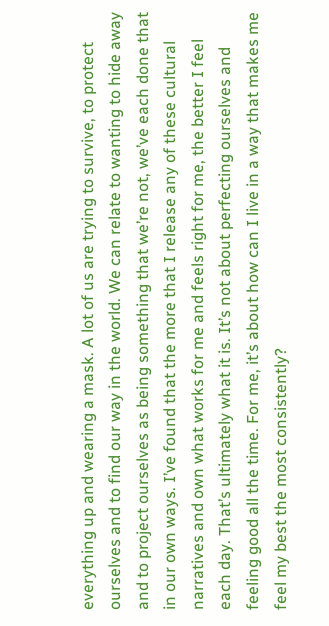everything up and wearing a mask. A lot of us are trying to survive, to protect ourselves and to find our way in the world. We can relate to wanting to hide away and to project ourselves as being something that we’re not, we’ve each done that in our own ways. I’ve found that the more that I release any of these cultural narratives and own what works for me and feels right for me, the better I feel each day. That’s ultimately what it is. It’s not about perfecting ourselves and feeling good all the time. For me, it’s about how can I live in a way that makes me feel my best the most consistently?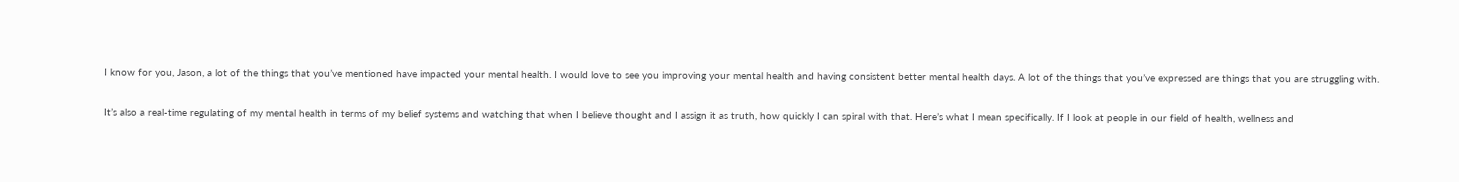I know for you, Jason, a lot of the things that you’ve mentioned have impacted your mental health. I would love to see you improving your mental health and having consistent better mental health days. A lot of the things that you’ve expressed are things that you are struggling with.

It’s also a real-time regulating of my mental health in terms of my belief systems and watching that when I believe thought and I assign it as truth, how quickly I can spiral with that. Here’s what I mean specifically. If I look at people in our field of health, wellness and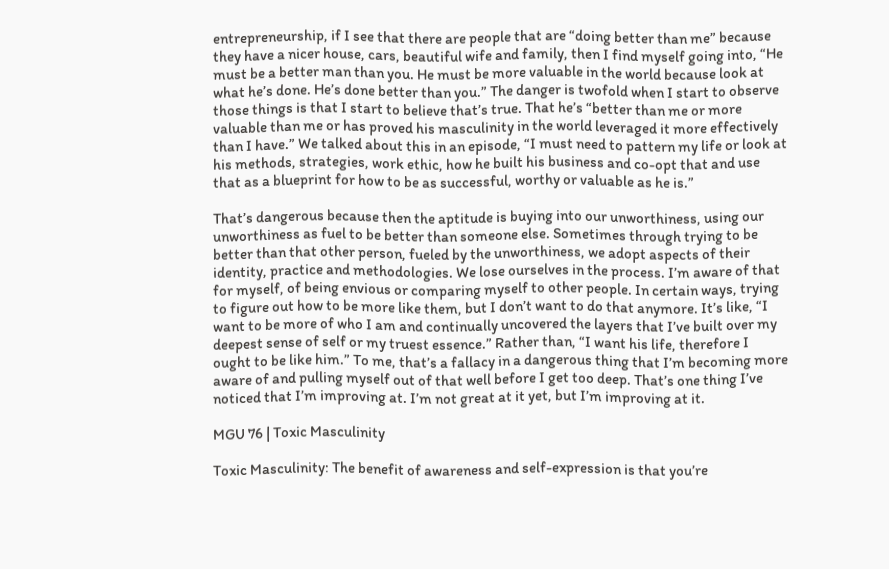entrepreneurship, if I see that there are people that are “doing better than me” because they have a nicer house, cars, beautiful wife and family, then I find myself going into, “He must be a better man than you. He must be more valuable in the world because look at what he’s done. He’s done better than you.” The danger is twofold when I start to observe those things is that I start to believe that’s true. That he’s “better than me or more valuable than me or has proved his masculinity in the world leveraged it more effectively than I have.” We talked about this in an episode, “I must need to pattern my life or look at his methods, strategies, work ethic, how he built his business and co-opt that and use that as a blueprint for how to be as successful, worthy or valuable as he is.”

That’s dangerous because then the aptitude is buying into our unworthiness, using our unworthiness as fuel to be better than someone else. Sometimes through trying to be better than that other person, fueled by the unworthiness, we adopt aspects of their identity, practice and methodologies. We lose ourselves in the process. I’m aware of that for myself, of being envious or comparing myself to other people. In certain ways, trying to figure out how to be more like them, but I don’t want to do that anymore. It’s like, “I want to be more of who I am and continually uncovered the layers that I’ve built over my deepest sense of self or my truest essence.” Rather than, “I want his life, therefore I ought to be like him.” To me, that’s a fallacy in a dangerous thing that I’m becoming more aware of and pulling myself out of that well before I get too deep. That’s one thing I’ve noticed that I’m improving at. I’m not great at it yet, but I’m improving at it.

MGU 76 | Toxic Masculinity

Toxic Masculinity: The benefit of awareness and self-expression is that you’re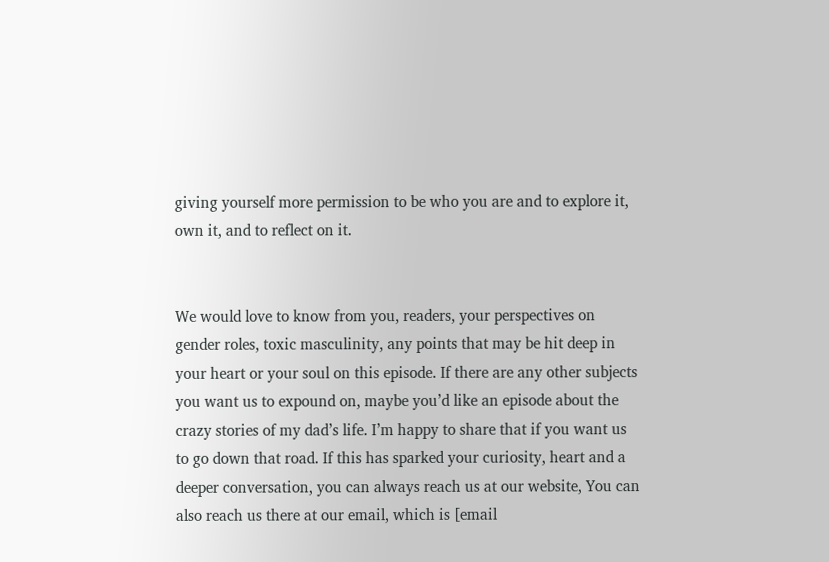giving yourself more permission to be who you are and to explore it, own it, and to reflect on it.


We would love to know from you, readers, your perspectives on gender roles, toxic masculinity, any points that may be hit deep in your heart or your soul on this episode. If there are any other subjects you want us to expound on, maybe you’d like an episode about the crazy stories of my dad’s life. I’m happy to share that if you want us to go down that road. If this has sparked your curiosity, heart and a deeper conversation, you can always reach us at our website, You can also reach us there at our email, which is [email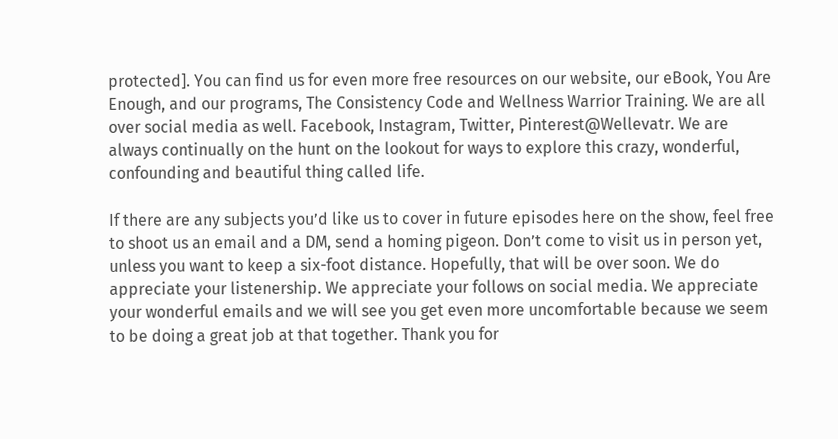protected]. You can find us for even more free resources on our website, our eBook, You Are Enough, and our programs, The Consistency Code and Wellness Warrior Training. We are all over social media as well. Facebook, Instagram, Twitter, Pinterest@Wellevatr. We are always continually on the hunt on the lookout for ways to explore this crazy, wonderful, confounding and beautiful thing called life.

If there are any subjects you’d like us to cover in future episodes here on the show, feel free to shoot us an email and a DM, send a homing pigeon. Don’t come to visit us in person yet, unless you want to keep a six-foot distance. Hopefully, that will be over soon. We do appreciate your listenership. We appreciate your follows on social media. We appreciate your wonderful emails and we will see you get even more uncomfortable because we seem to be doing a great job at that together. Thank you for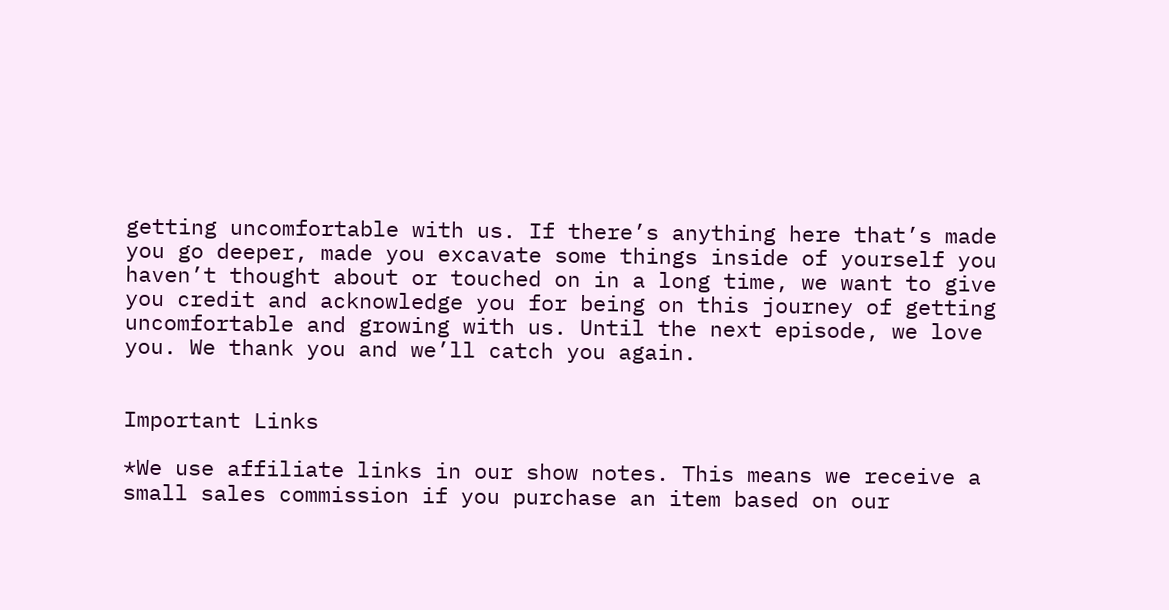getting uncomfortable with us. If there’s anything here that’s made you go deeper, made you excavate some things inside of yourself you haven’t thought about or touched on in a long time, we want to give you credit and acknowledge you for being on this journey of getting uncomfortable and growing with us. Until the next episode, we love you. We thank you and we’ll catch you again.


Important Links

*We use affiliate links in our show notes. This means we receive a small sales commission if you purchase an item based on our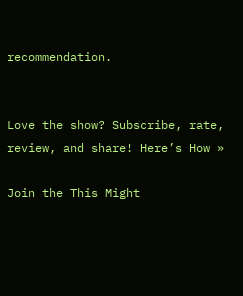recommendation.


Love the show? Subscribe, rate, review, and share! Here’s How »

Join the This Might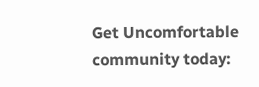Get Uncomfortable community today: